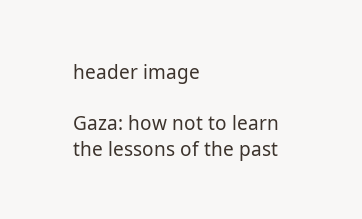header image

Gaza: how not to learn the lessons of the past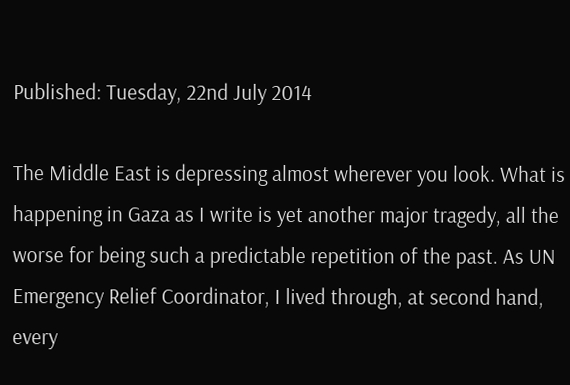Published: Tuesday, 22nd July 2014

The Middle East is depressing almost wherever you look. What is happening in Gaza as I write is yet another major tragedy, all the worse for being such a predictable repetition of the past. As UN Emergency Relief Coordinator, I lived through, at second hand, every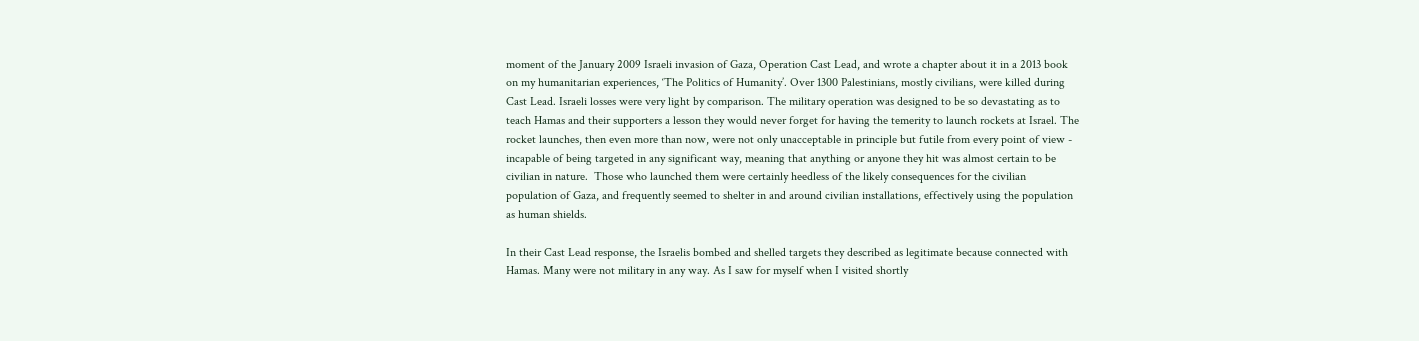moment of the January 2009 Israeli invasion of Gaza, Operation Cast Lead, and wrote a chapter about it in a 2013 book on my humanitarian experiences, ‘The Politics of Humanity’. Over 1300 Palestinians, mostly civilians, were killed during Cast Lead. Israeli losses were very light by comparison. The military operation was designed to be so devastating as to teach Hamas and their supporters a lesson they would never forget for having the temerity to launch rockets at Israel. The rocket launches, then even more than now, were not only unacceptable in principle but futile from every point of view - incapable of being targeted in any significant way, meaning that anything or anyone they hit was almost certain to be civilian in nature.  Those who launched them were certainly heedless of the likely consequences for the civilian population of Gaza, and frequently seemed to shelter in and around civilian installations, effectively using the population as human shields.

In their Cast Lead response, the Israelis bombed and shelled targets they described as legitimate because connected with Hamas. Many were not military in any way. As I saw for myself when I visited shortly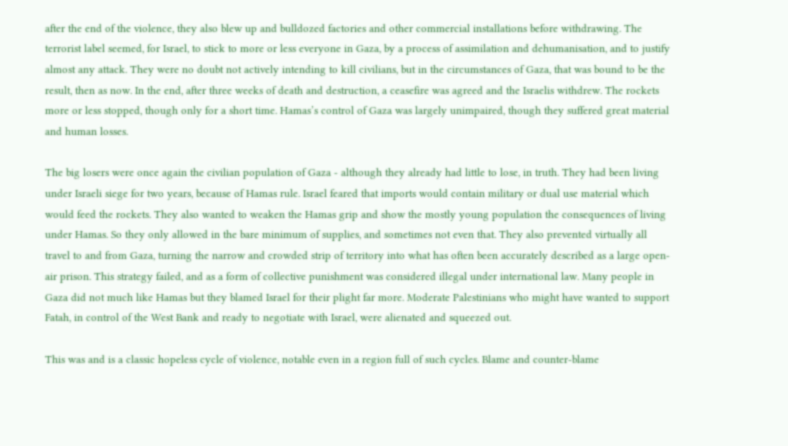after the end of the violence, they also blew up and bulldozed factories and other commercial installations before withdrawing. The terrorist label seemed, for Israel, to stick to more or less everyone in Gaza, by a process of assimilation and dehumanisation, and to justify almost any attack. They were no doubt not actively intending to kill civilians, but in the circumstances of Gaza, that was bound to be the result, then as now. In the end, after three weeks of death and destruction, a ceasefire was agreed and the Israelis withdrew. The rockets more or less stopped, though only for a short time. Hamas’s control of Gaza was largely unimpaired, though they suffered great material and human losses.

The big losers were once again the civilian population of Gaza - although they already had little to lose, in truth. They had been living under Israeli siege for two years, because of Hamas rule. Israel feared that imports would contain military or dual use material which would feed the rockets. They also wanted to weaken the Hamas grip and show the mostly young population the consequences of living under Hamas. So they only allowed in the bare minimum of supplies, and sometimes not even that. They also prevented virtually all travel to and from Gaza, turning the narrow and crowded strip of territory into what has often been accurately described as a large open-air prison. This strategy failed, and as a form of collective punishment was considered illegal under international law. Many people in Gaza did not much like Hamas but they blamed Israel for their plight far more. Moderate Palestinians who might have wanted to support Fatah, in control of the West Bank and ready to negotiate with Israel, were alienated and squeezed out.

This was and is a classic hopeless cycle of violence, notable even in a region full of such cycles. Blame and counter-blame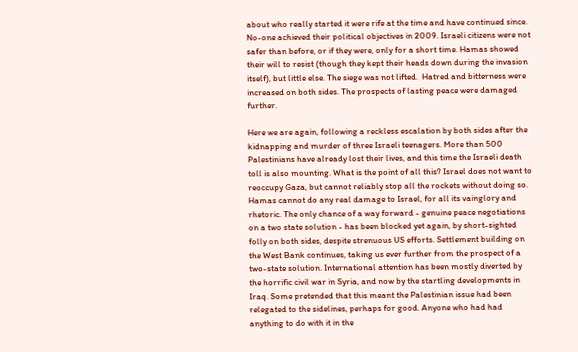about who really started it were rife at the time and have continued since. No-one achieved their political objectives in 2009. Israeli citizens were not safer than before, or if they were, only for a short time. Hamas showed their will to resist (though they kept their heads down during the invasion itself), but little else. The siege was not lifted.  Hatred and bitterness were increased on both sides. The prospects of lasting peace were damaged further.

Here we are again, following a reckless escalation by both sides after the kidnapping and murder of three Israeli teenagers. More than 500 Palestinians have already lost their lives, and this time the Israeli death toll is also mounting. What is the point of all this? Israel does not want to reoccupy Gaza, but cannot reliably stop all the rockets without doing so. Hamas cannot do any real damage to Israel, for all its vainglory and rhetoric. The only chance of a way forward - genuine peace negotiations on a two state solution - has been blocked yet again, by short-sighted folly on both sides, despite strenuous US efforts. Settlement building on the West Bank continues, taking us ever further from the prospect of a two-state solution. International attention has been mostly diverted by the horrific civil war in Syria, and now by the startling developments in Iraq. Some pretended that this meant the Palestinian issue had been relegated to the sidelines, perhaps for good. Anyone who had had anything to do with it in the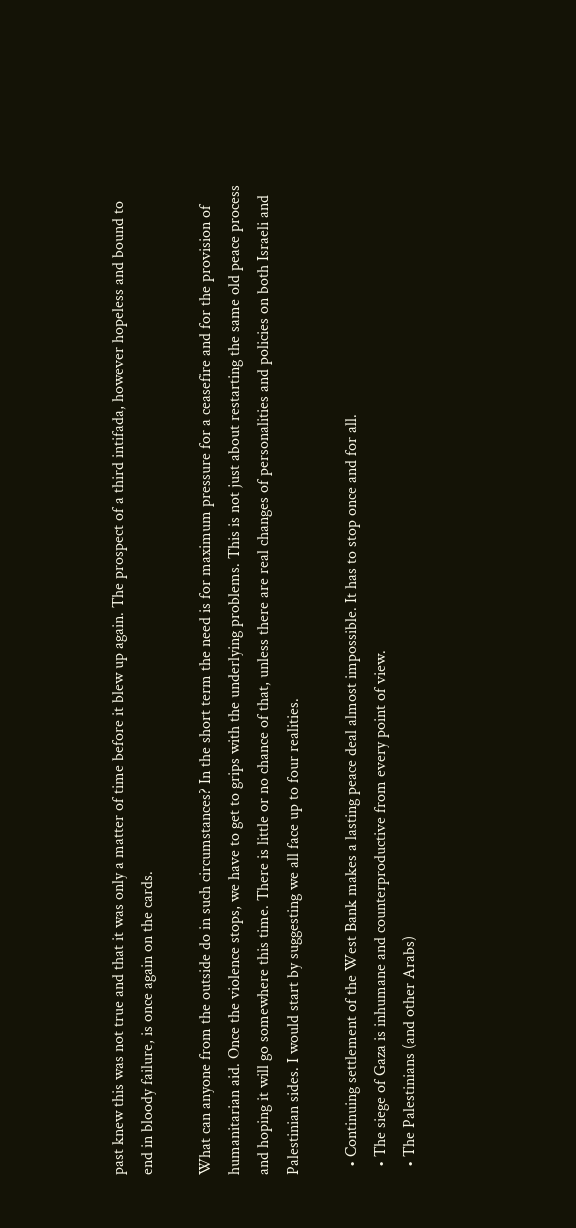past knew this was not true and that it was only a matter of time before it blew up again. The prospect of a third intifada, however hopeless and bound to end in bloody failure, is once again on the cards.

What can anyone from the outside do in such circumstances? In the short term the need is for maximum pressure for a ceasefire and for the provision of humanitarian aid. Once the violence stops, we have to get to grips with the underlying problems. This is not just about restarting the same old peace process and hoping it will go somewhere this time. There is little or no chance of that, unless there are real changes of personalities and policies on both Israeli and Palestinian sides. I would start by suggesting we all face up to four realities.

  • Continuing settlement of the West Bank makes a lasting peace deal almost impossible. It has to stop once and for all.
  • The siege of Gaza is inhumane and counterproductive from every point of view.
  • The Palestinians (and other Arabs)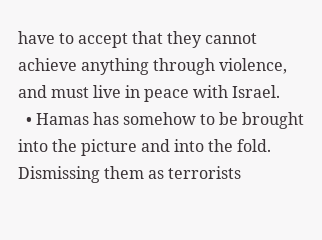have to accept that they cannot achieve anything through violence, and must live in peace with Israel.
  • Hamas has somehow to be brought into the picture and into the fold. Dismissing them as terrorists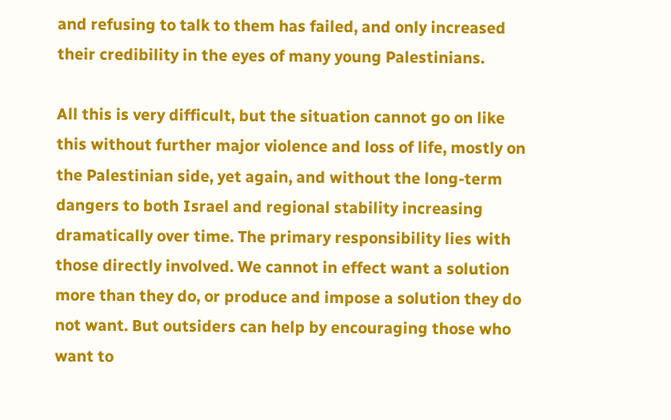and refusing to talk to them has failed, and only increased their credibility in the eyes of many young Palestinians.

All this is very difficult, but the situation cannot go on like this without further major violence and loss of life, mostly on the Palestinian side, yet again, and without the long-term dangers to both Israel and regional stability increasing dramatically over time. The primary responsibility lies with those directly involved. We cannot in effect want a solution more than they do, or produce and impose a solution they do not want. But outsiders can help by encouraging those who want to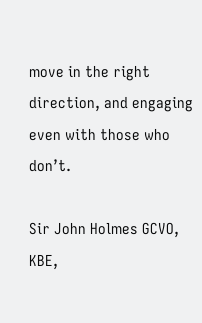move in the right direction, and engaging even with those who don’t.

Sir John Holmes GCVO, KBE,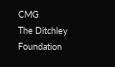CMG
The Ditchley Foundation